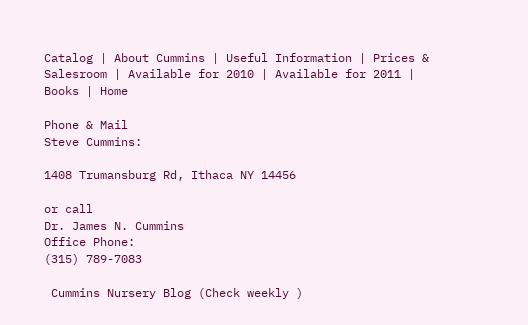Catalog | About Cummins | Useful Information | Prices & Salesroom | Available for 2010 | Available for 2011 | Books | Home

Phone & Mail
Steve Cummins:

1408 Trumansburg Rd, Ithaca NY 14456

or call
Dr. James N. Cummins
Office Phone:
(315) 789-7083

 Cummins Nursery Blog (Check weekly )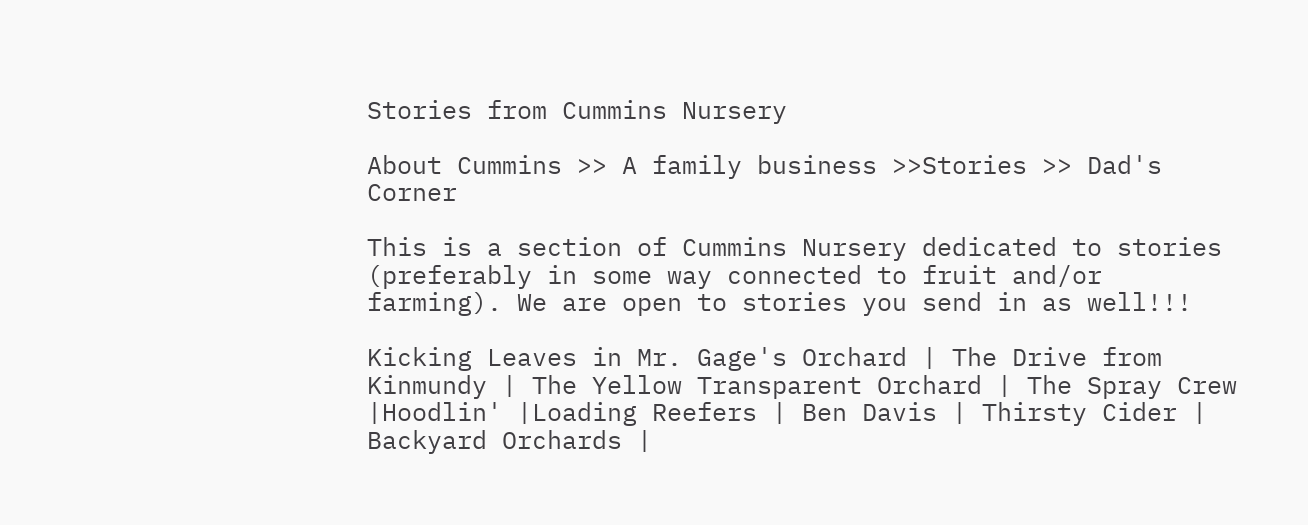Stories from Cummins Nursery

About Cummins >> A family business >>Stories >> Dad's Corner

This is a section of Cummins Nursery dedicated to stories (preferably in some way connected to fruit and/or farming). We are open to stories you send in as well!!!

Kicking Leaves in Mr. Gage's Orchard | The Drive from Kinmundy | The Yellow Transparent Orchard | The Spray Crew |Hoodlin' |Loading Reefers | Ben Davis | Thirsty Cider | Backyard Orchards |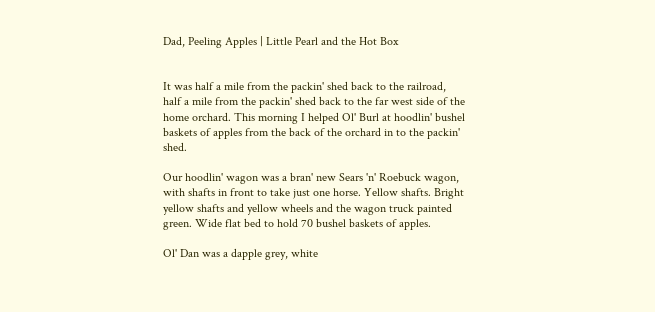Dad, Peeling Apples | Little Pearl and the Hot Box


It was half a mile from the packin' shed back to the railroad, half a mile from the packin' shed back to the far west side of the home orchard. This morning I helped Ol' Burl at hoodlin' bushel baskets of apples from the back of the orchard in to the packin' shed.

Our hoodlin' wagon was a bran' new Sears 'n' Roebuck wagon, with shafts in front to take just one horse. Yellow shafts. Bright yellow shafts and yellow wheels and the wagon truck painted green. Wide flat bed to hold 70 bushel baskets of apples.

Ol' Dan was a dapple grey, white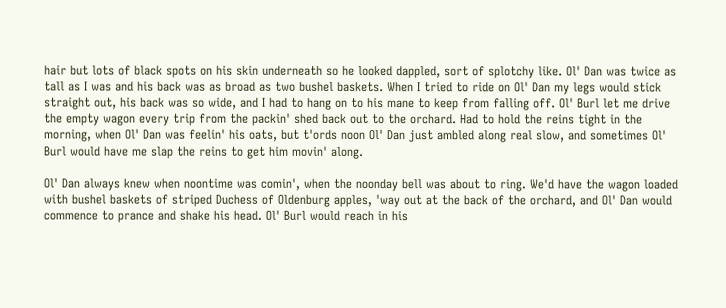hair but lots of black spots on his skin underneath so he looked dappled, sort of splotchy like. Ol' Dan was twice as tall as I was and his back was as broad as two bushel baskets. When I tried to ride on Ol' Dan my legs would stick straight out, his back was so wide, and I had to hang on to his mane to keep from falling off. Ol' Burl let me drive the empty wagon every trip from the packin' shed back out to the orchard. Had to hold the reins tight in the morning, when Ol' Dan was feelin' his oats, but t'ords noon Ol' Dan just ambled along real slow, and sometimes Ol' Burl would have me slap the reins to get him movin' along.

Ol' Dan always knew when noontime was comin', when the noonday bell was about to ring. We'd have the wagon loaded with bushel baskets of striped Duchess of Oldenburg apples, 'way out at the back of the orchard, and Ol' Dan would commence to prance and shake his head. Ol' Burl would reach in his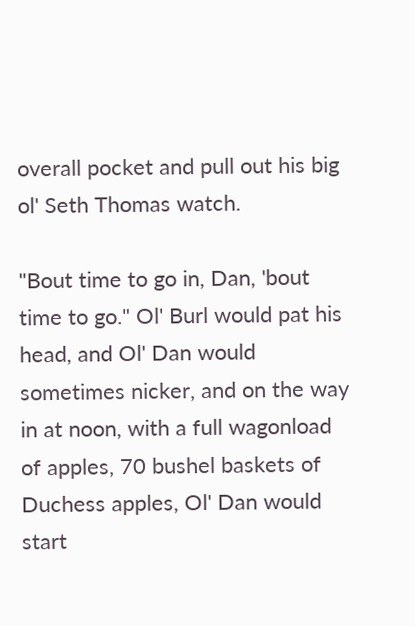overall pocket and pull out his big ol' Seth Thomas watch.

"Bout time to go in, Dan, 'bout time to go." Ol' Burl would pat his head, and Ol' Dan would sometimes nicker, and on the way in at noon, with a full wagonload of apples, 70 bushel baskets of Duchess apples, Ol' Dan would start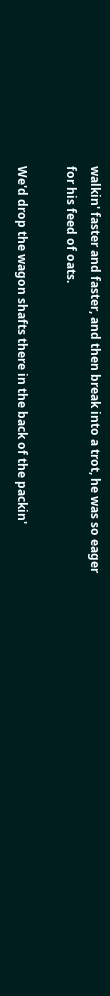walkin' faster and faster, and then break into a trot, he was so eager for his feed of oats.

We'd drop the wagon shafts there in the back of the packin'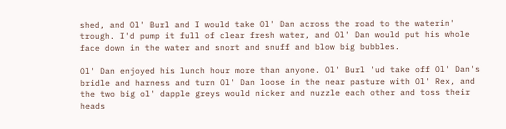shed, and Ol' Burl and I would take Ol' Dan across the road to the waterin' trough. I'd pump it full of clear fresh water, and Ol' Dan would put his whole face down in the water and snort and snuff and blow big bubbles.

Ol' Dan enjoyed his lunch hour more than anyone. Ol' Burl 'ud take off Ol' Dan's bridle and harness and turn Ol' Dan loose in the near pasture with Ol' Rex, and the two big ol' dapple greys would nicker and nuzzle each other and toss their heads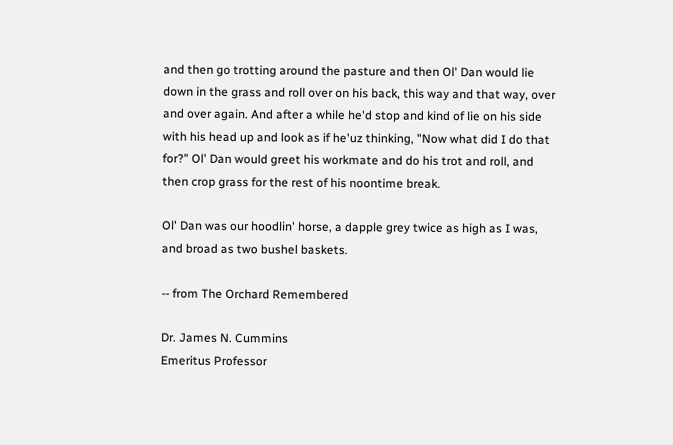and then go trotting around the pasture and then Ol' Dan would lie down in the grass and roll over on his back, this way and that way, over and over again. And after a while he'd stop and kind of lie on his side with his head up and look as if he'uz thinking, "Now what did I do that for?" Ol' Dan would greet his workmate and do his trot and roll, and then crop grass for the rest of his noontime break.

Ol' Dan was our hoodlin' horse, a dapple grey twice as high as I was, and broad as two bushel baskets.

-- from The Orchard Remembered

Dr. James N. Cummins
Emeritus Professor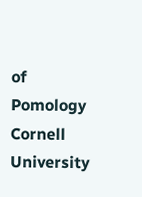of Pomology
Cornell University